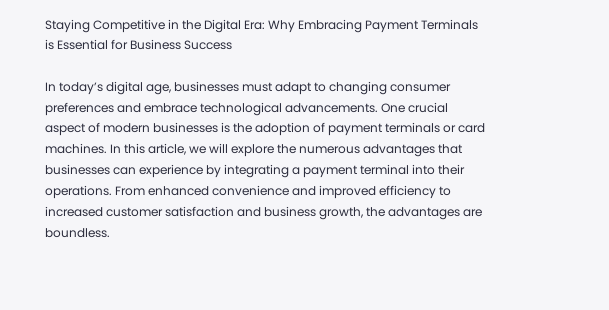Staying Competitive in the Digital Era: Why Embracing Payment Terminals is Essential for Business Success

In today’s digital age, businesses must adapt to changing consumer preferences and embrace technological advancements. One crucial aspect of modern businesses is the adoption of payment terminals or card machines. In this article, we will explore the numerous advantages that businesses can experience by integrating a payment terminal into their operations. From enhanced convenience and improved efficiency to increased customer satisfaction and business growth, the advantages are boundless.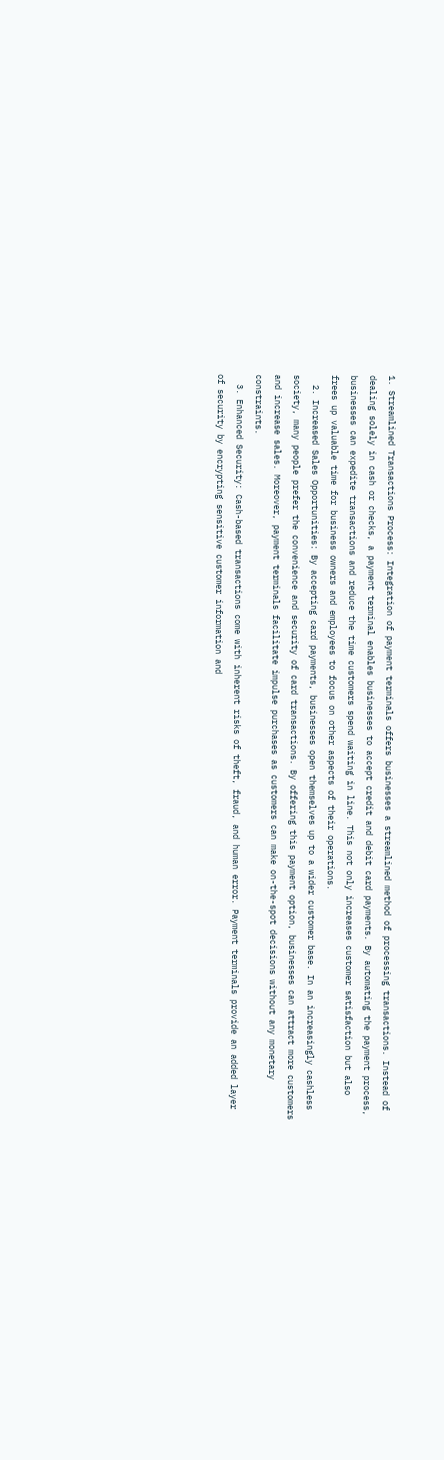1. Streamlined Transactions Process: Integration of payment terminals offers businesses a streamlined method of processing transactions. Instead of dealing solely in cash or checks, a payment terminal enables businesses to accept credit and debit card payments. By automating the payment process, businesses can expedite transactions and reduce the time customers spend waiting in line. This not only increases customer satisfaction but also frees up valuable time for business owners and employees to focus on other aspects of their operations.
  2. Increased Sales Opportunities: By accepting card payments, businesses open themselves up to a wider customer base. In an increasingly cashless society, many people prefer the convenience and security of card transactions. By offering this payment option, businesses can attract more customers and increase sales. Moreover, payment terminals facilitate impulse purchases as customers can make on-the-spot decisions without any monetary constraints.
  3. Enhanced Security: Cash-based transactions come with inherent risks of theft, fraud, and human error. Payment terminals provide an added layer of security by encrypting sensitive customer information and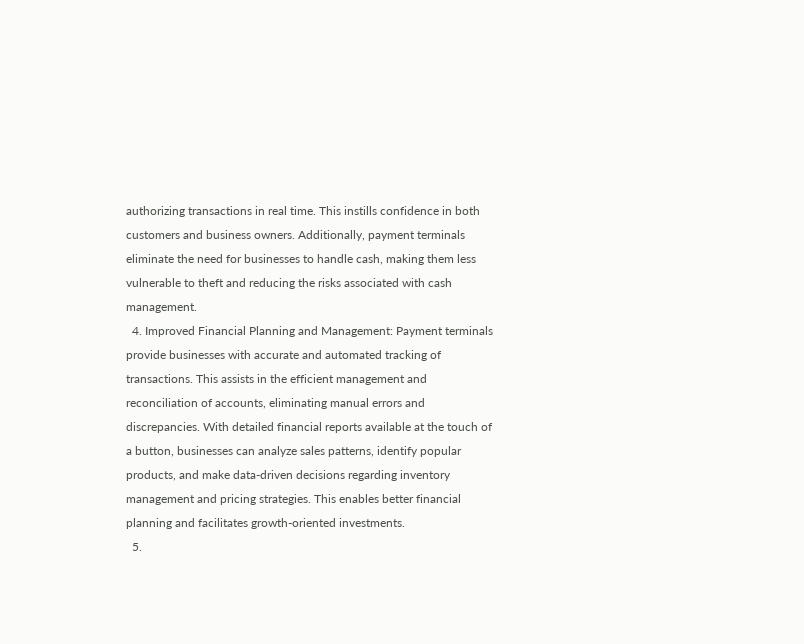authorizing transactions in real time. This instills confidence in both customers and business owners. Additionally, payment terminals eliminate the need for businesses to handle cash, making them less vulnerable to theft and reducing the risks associated with cash management.
  4. Improved Financial Planning and Management: Payment terminals provide businesses with accurate and automated tracking of transactions. This assists in the efficient management and reconciliation of accounts, eliminating manual errors and discrepancies. With detailed financial reports available at the touch of a button, businesses can analyze sales patterns, identify popular products, and make data-driven decisions regarding inventory management and pricing strategies. This enables better financial planning and facilitates growth-oriented investments.
  5.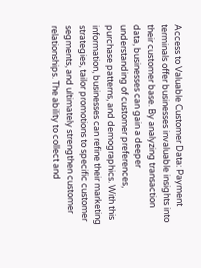Access to Valuable Customer Data: Payment terminals offer businesses invaluable insights into their customer base. By analyzing transaction data, businesses can gain a deeper understanding of customer preferences, purchase patterns, and demographics. With this information, businesses can refine their marketing strategies, tailor promotions to specific customer segments, and ultimately strengthen customer relationships. The ability to collect and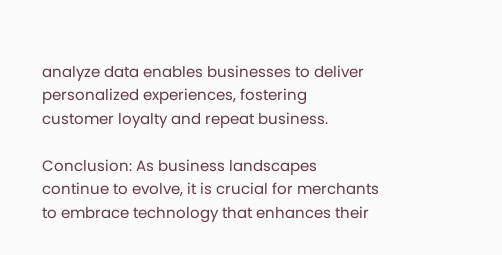analyze data enables businesses to deliver personalized experiences, fostering customer loyalty and repeat business.

Conclusion: As business landscapes continue to evolve, it is crucial for merchants to embrace technology that enhances their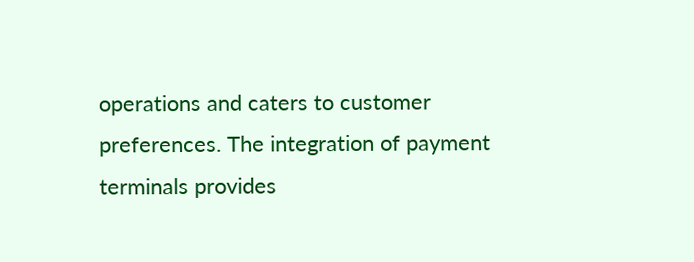operations and caters to customer preferences. The integration of payment terminals provides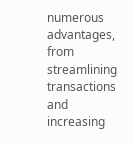numerous advantages, from streamlining transactions and increasing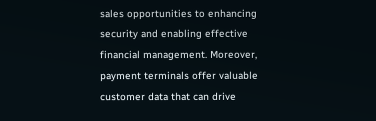sales opportunities to enhancing security and enabling effective financial management. Moreover, payment terminals offer valuable customer data that can drive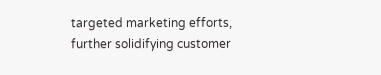targeted marketing efforts, further solidifying customer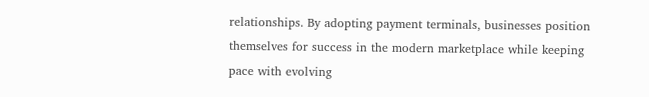relationships. By adopting payment terminals, businesses position themselves for success in the modern marketplace while keeping pace with evolving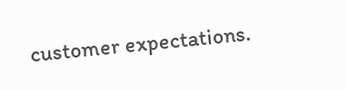customer expectations.